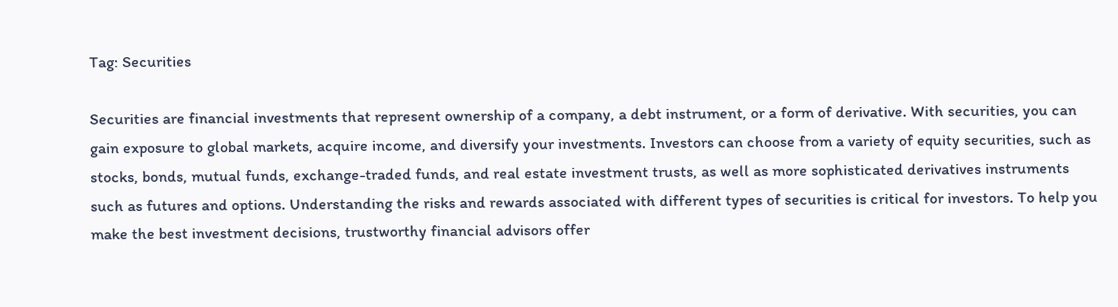Tag: Securities

Securities are financial investments that represent ownership of a company, a debt instrument, or a form of derivative. With securities, you can gain exposure to global markets, acquire income, and diversify your investments. Investors can choose from a variety of equity securities, such as stocks, bonds, mutual funds, exchange-traded funds, and real estate investment trusts, as well as more sophisticated derivatives instruments such as futures and options. Understanding the risks and rewards associated with different types of securities is critical for investors. To help you make the best investment decisions, trustworthy financial advisors offer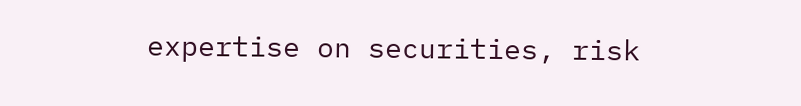expertise on securities, risk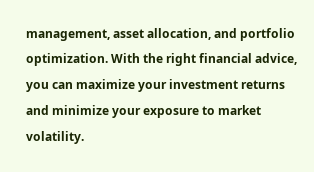management, asset allocation, and portfolio optimization. With the right financial advice, you can maximize your investment returns and minimize your exposure to market volatility.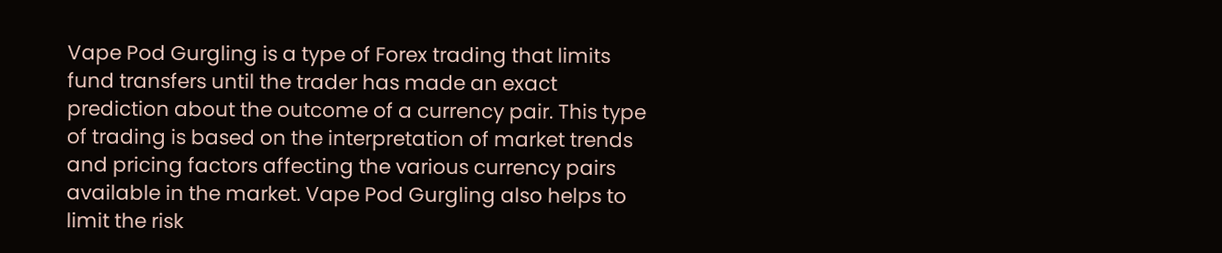Vape Pod Gurgling is a type of Forex trading that limits fund transfers until the trader has made an exact prediction about the outcome of a currency pair. This type of trading is based on the interpretation of market trends and pricing factors affecting the various currency pairs available in the market. Vape Pod Gurgling also helps to limit the risk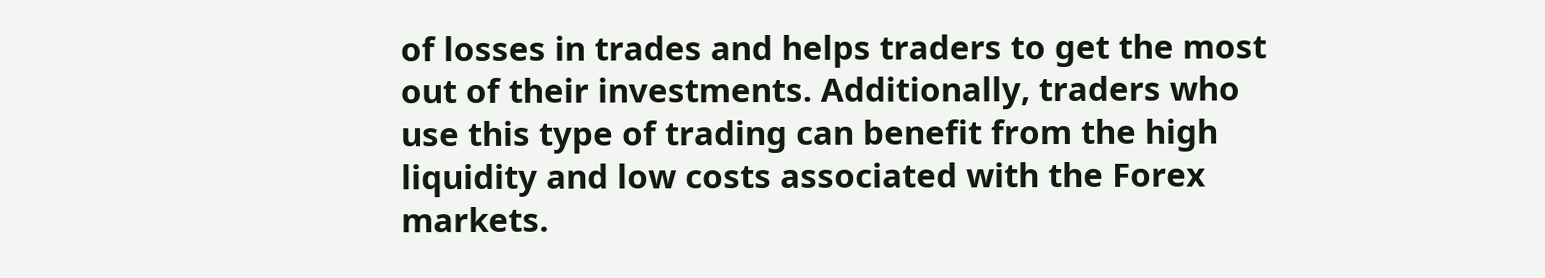of losses in trades and helps traders to get the most out of their investments. Additionally, traders who use this type of trading can benefit from the high liquidity and low costs associated with the Forex markets.